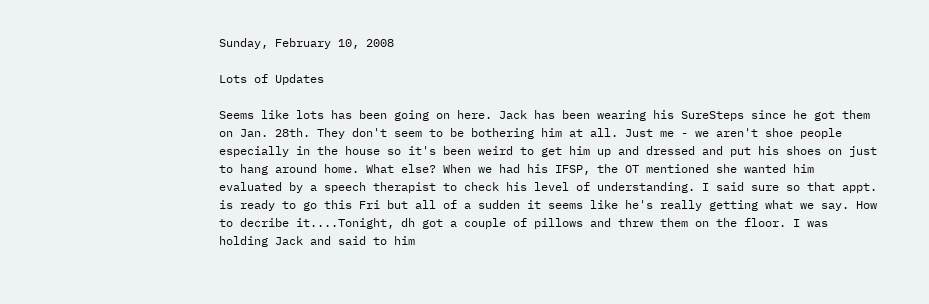Sunday, February 10, 2008

Lots of Updates

Seems like lots has been going on here. Jack has been wearing his SureSteps since he got them on Jan. 28th. They don't seem to be bothering him at all. Just me - we aren't shoe people especially in the house so it's been weird to get him up and dressed and put his shoes on just to hang around home. What else? When we had his IFSP, the OT mentioned she wanted him evaluated by a speech therapist to check his level of understanding. I said sure so that appt. is ready to go this Fri but all of a sudden it seems like he's really getting what we say. How to decribe it....Tonight, dh got a couple of pillows and threw them on the floor. I was holding Jack and said to him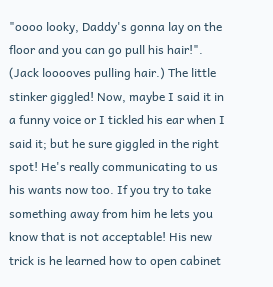"oooo looky, Daddy's gonna lay on the floor and you can go pull his hair!". (Jack looooves pulling hair.) The little stinker giggled! Now, maybe I said it in a funny voice or I tickled his ear when I said it; but he sure giggled in the right spot! He's really communicating to us his wants now too. If you try to take something away from him he lets you know that is not acceptable! His new trick is he learned how to open cabinet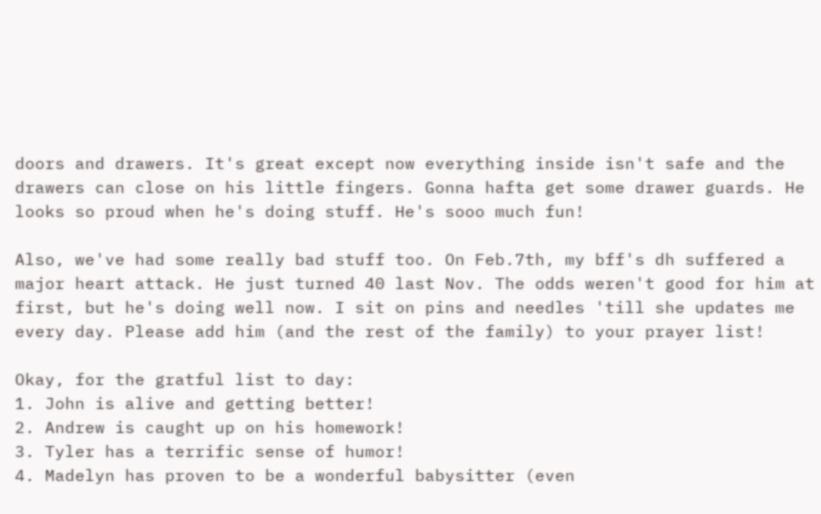doors and drawers. It's great except now everything inside isn't safe and the drawers can close on his little fingers. Gonna hafta get some drawer guards. He looks so proud when he's doing stuff. He's sooo much fun!

Also, we've had some really bad stuff too. On Feb.7th, my bff's dh suffered a major heart attack. He just turned 40 last Nov. The odds weren't good for him at first, but he's doing well now. I sit on pins and needles 'till she updates me every day. Please add him (and the rest of the family) to your prayer list!

Okay, for the gratful list to day:
1. John is alive and getting better!
2. Andrew is caught up on his homework!
3. Tyler has a terrific sense of humor!
4. Madelyn has proven to be a wonderful babysitter (even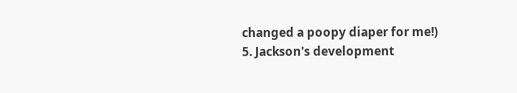changed a poopy diaper for me!)
5. Jackson's development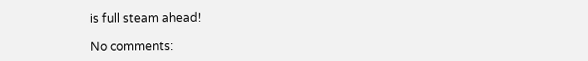is full steam ahead!

No comments: